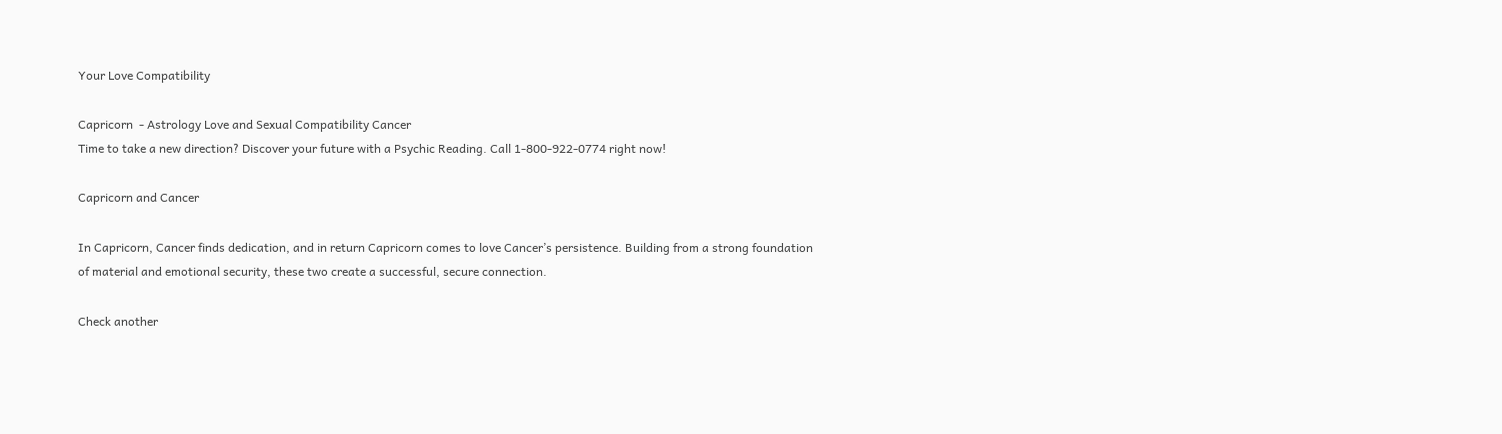Your Love Compatibility

Capricorn  - Astrology Love and Sexual Compatibility Cancer
Time to take a new direction? Discover your future with a Psychic Reading. Call 1-800-922-0774 right now!

Capricorn and Cancer

In Capricorn, Cancer finds dedication, and in return Capricorn comes to love Cancer’s persistence. Building from a strong foundation of material and emotional security, these two create a successful, secure connection.

Check another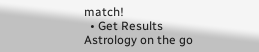match!
  • Get Results
Astrology on the go